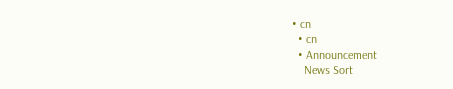• cn
  • cn
  • Announcement
    News Sort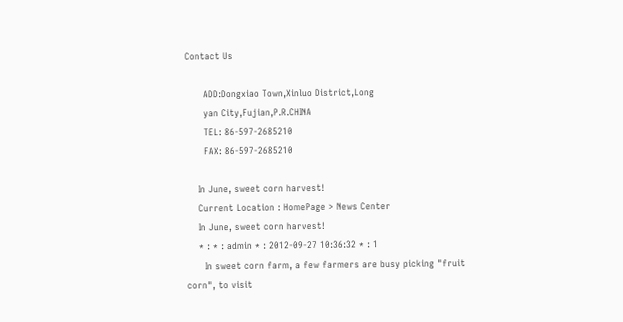Contact Us

      ADD:Dongxiao Town,Xinluo District,Long
      yan City,Fujian,P.R.CHINA
      TEL: 86-597-2685210
      FAX: 86-597-2685210

    In June, sweet corn harvest!
    Current Location : HomePage > News Center
    In June, sweet corn harvest!
    * : * : admin * : 2012-09-27 10:36:32 * : 1
      In sweet corn farm, a few farmers are busy picking "fruit corn", to visit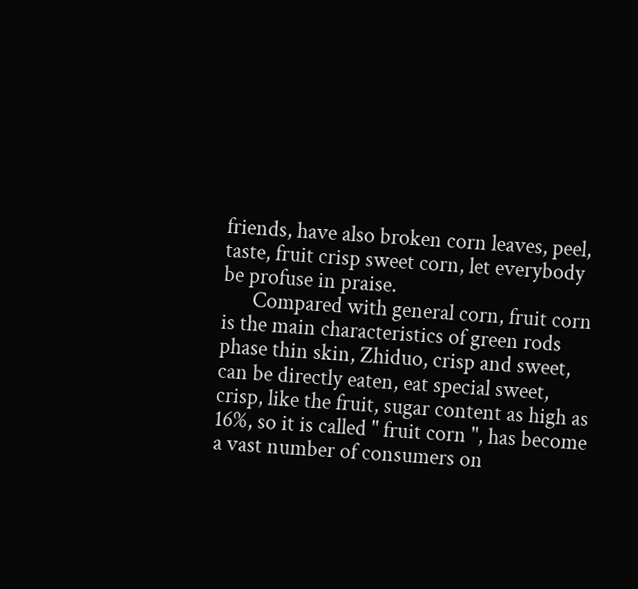friends, have also broken corn leaves, peel, taste, fruit crisp sweet corn, let everybody be profuse in praise.
      Compared with general corn, fruit corn is the main characteristics of green rods phase thin skin, Zhiduo, crisp and sweet, can be directly eaten, eat special sweet, crisp, like the fruit, sugar content as high as 16%, so it is called " fruit corn ", has become a vast number of consumers on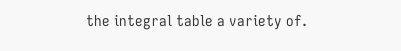the integral table a variety of.